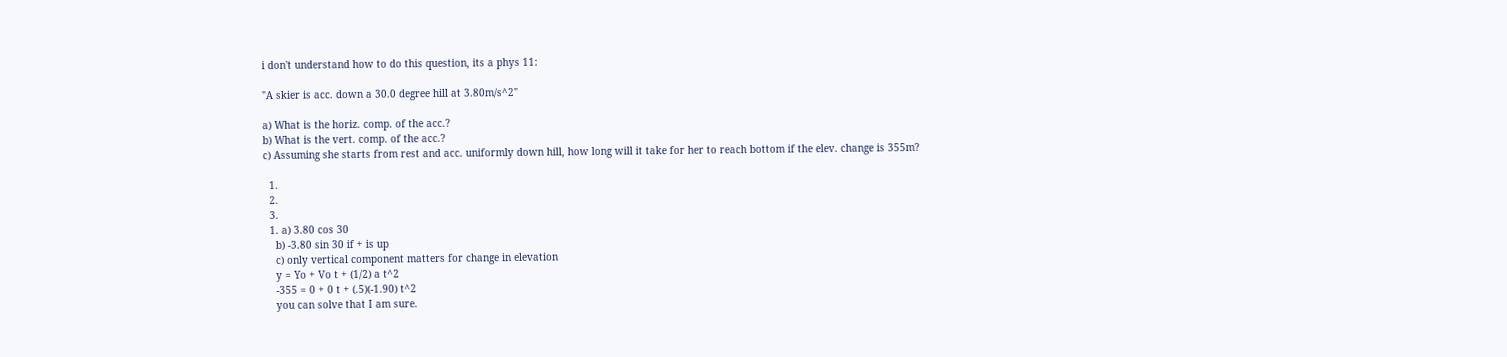i don't understand how to do this question, its a phys 11:

"A skier is acc. down a 30.0 degree hill at 3.80m/s^2"

a) What is the horiz. comp. of the acc.?
b) What is the vert. comp. of the acc.?
c) Assuming she starts from rest and acc. uniformly down hill, how long will it take for her to reach bottom if the elev. change is 355m?

  1.
  2.
  3.
  1. a) 3.80 cos 30
    b) -3.80 sin 30 if + is up
    c) only vertical component matters for change in elevation
    y = Yo + Vo t + (1/2) a t^2
    -355 = 0 + 0 t + (.5)(-1.90) t^2
    you can solve that I am sure.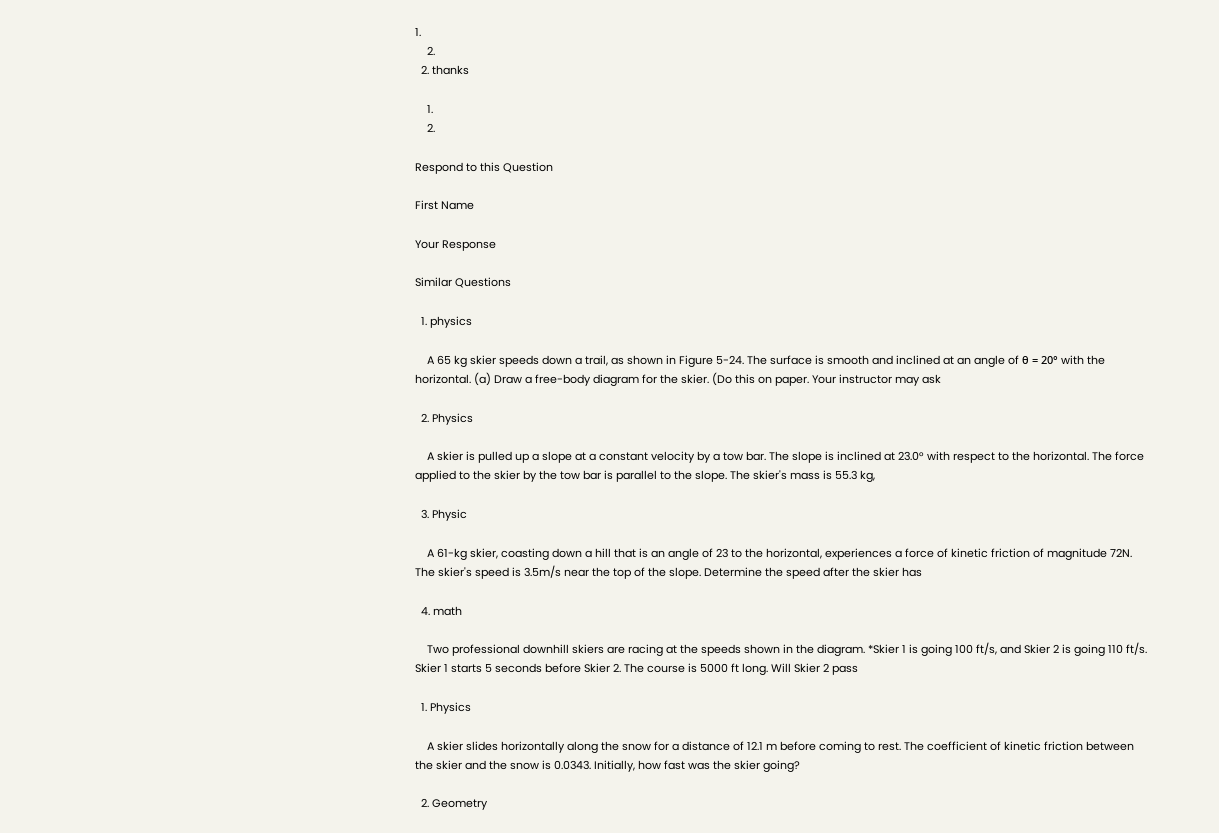1.
    2.
  2. thanks

    1.
    2.

Respond to this Question

First Name

Your Response

Similar Questions

  1. physics

    A 65 kg skier speeds down a trail, as shown in Figure 5-24. The surface is smooth and inclined at an angle of θ = 20° with the horizontal. (a) Draw a free-body diagram for the skier. (Do this on paper. Your instructor may ask

  2. Physics

    A skier is pulled up a slope at a constant velocity by a tow bar. The slope is inclined at 23.0° with respect to the horizontal. The force applied to the skier by the tow bar is parallel to the slope. The skier's mass is 55.3 kg,

  3. Physic

    A 61-kg skier, coasting down a hill that is an angle of 23 to the horizontal, experiences a force of kinetic friction of magnitude 72N. The skier's speed is 3.5m/s near the top of the slope. Determine the speed after the skier has

  4. math

    Two professional downhill skiers are racing at the speeds shown in the diagram. *Skier 1 is going 100 ft/s, and Skier 2 is going 110 ft/s. Skier 1 starts 5 seconds before Skier 2. The course is 5000 ft long. Will Skier 2 pass

  1. Physics

    A skier slides horizontally along the snow for a distance of 12.1 m before coming to rest. The coefficient of kinetic friction between the skier and the snow is 0.0343. Initially, how fast was the skier going?

  2. Geometry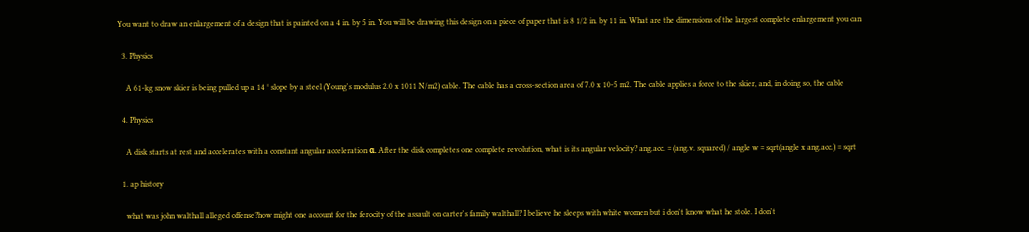You want to draw an enlargement of a design that is painted on a 4 in. by 5 in. You will be drawing this design on a piece of paper that is 8 1/2 in. by 11 in. What are the dimensions of the largest complete enlargement you can

  3. Physics

    A 61-kg snow skier is being pulled up a 14 ° slope by a steel (Young's modulus 2.0 x 1011 N/m2) cable. The cable has a cross-section area of 7.0 x 10-5 m2. The cable applies a force to the skier, and, in doing so, the cable

  4. Physics

    A disk starts at rest and accelerates with a constant angular acceleration α. After the disk completes one complete revolution, what is its angular velocity? ang.acc. = (ang.v. squared) / angle w = sqrt(angle x ang.acc.) = sqrt

  1. ap history

    what was john walthall alleged offense?how might one account for the ferocity of the assault on carter's family walthall? I believe he sleeps with white women but i don't know what he stole. I don't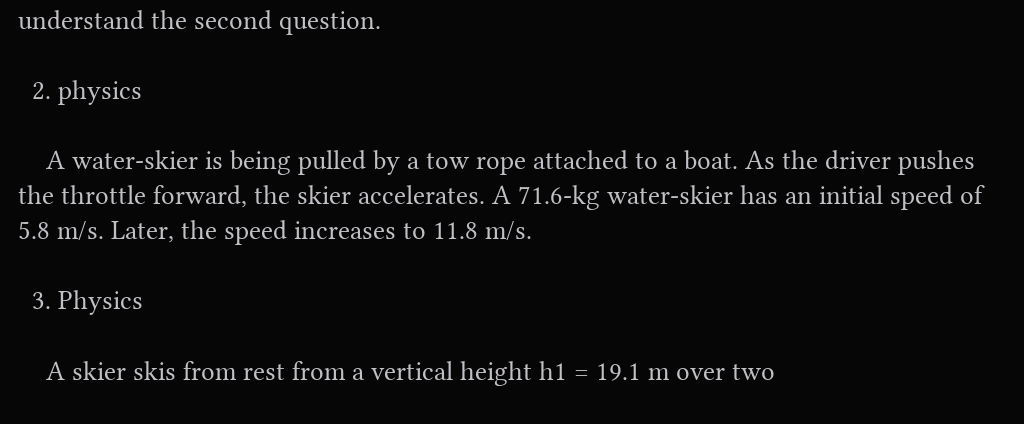understand the second question.

  2. physics

    A water-skier is being pulled by a tow rope attached to a boat. As the driver pushes the throttle forward, the skier accelerates. A 71.6-kg water-skier has an initial speed of 5.8 m/s. Later, the speed increases to 11.8 m/s.

  3. Physics

    A skier skis from rest from a vertical height h1 = 19.1 m over two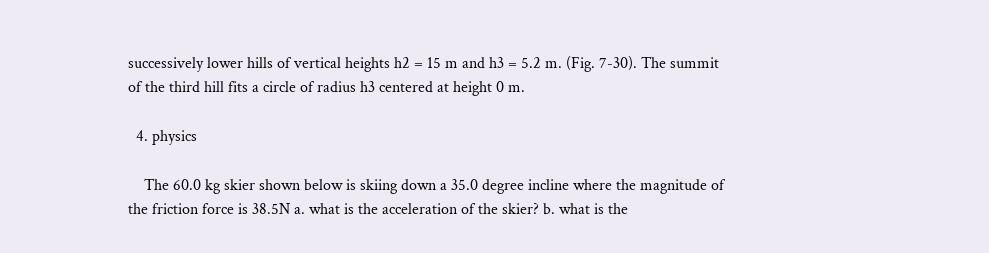successively lower hills of vertical heights h2 = 15 m and h3 = 5.2 m. (Fig. 7-30). The summit of the third hill fits a circle of radius h3 centered at height 0 m.

  4. physics

    The 60.0 kg skier shown below is skiing down a 35.0 degree incline where the magnitude of the friction force is 38.5N a. what is the acceleration of the skier? b. what is the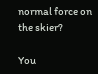normal force on the skier?

You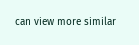can view more similar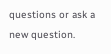questions or ask a new question.